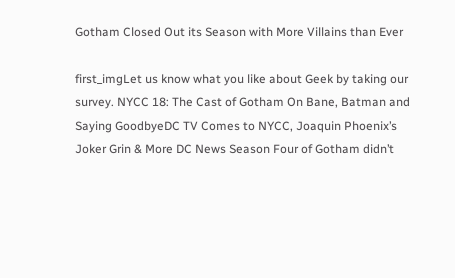Gotham Closed Out its Season with More Villains than Ever

first_imgLet us know what you like about Geek by taking our survey. NYCC 18: The Cast of Gotham On Bane, Batman and Saying GoodbyeDC TV Comes to NYCC, Joaquin Phoenix’s Joker Grin & More DC News Season Four of Gotham didn’t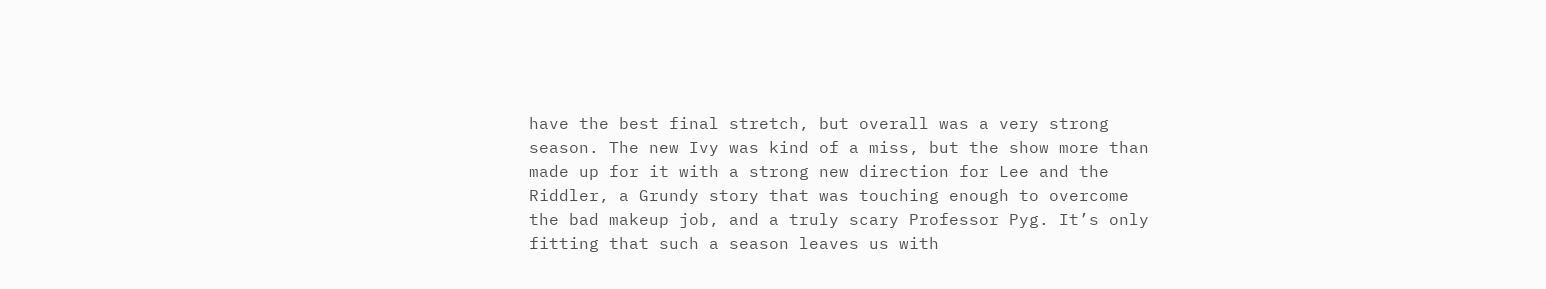have the best final stretch, but overall was a very strong season. The new Ivy was kind of a miss, but the show more than made up for it with a strong new direction for Lee and the Riddler, a Grundy story that was touching enough to overcome the bad makeup job, and a truly scary Professor Pyg. It’s only fitting that such a season leaves us with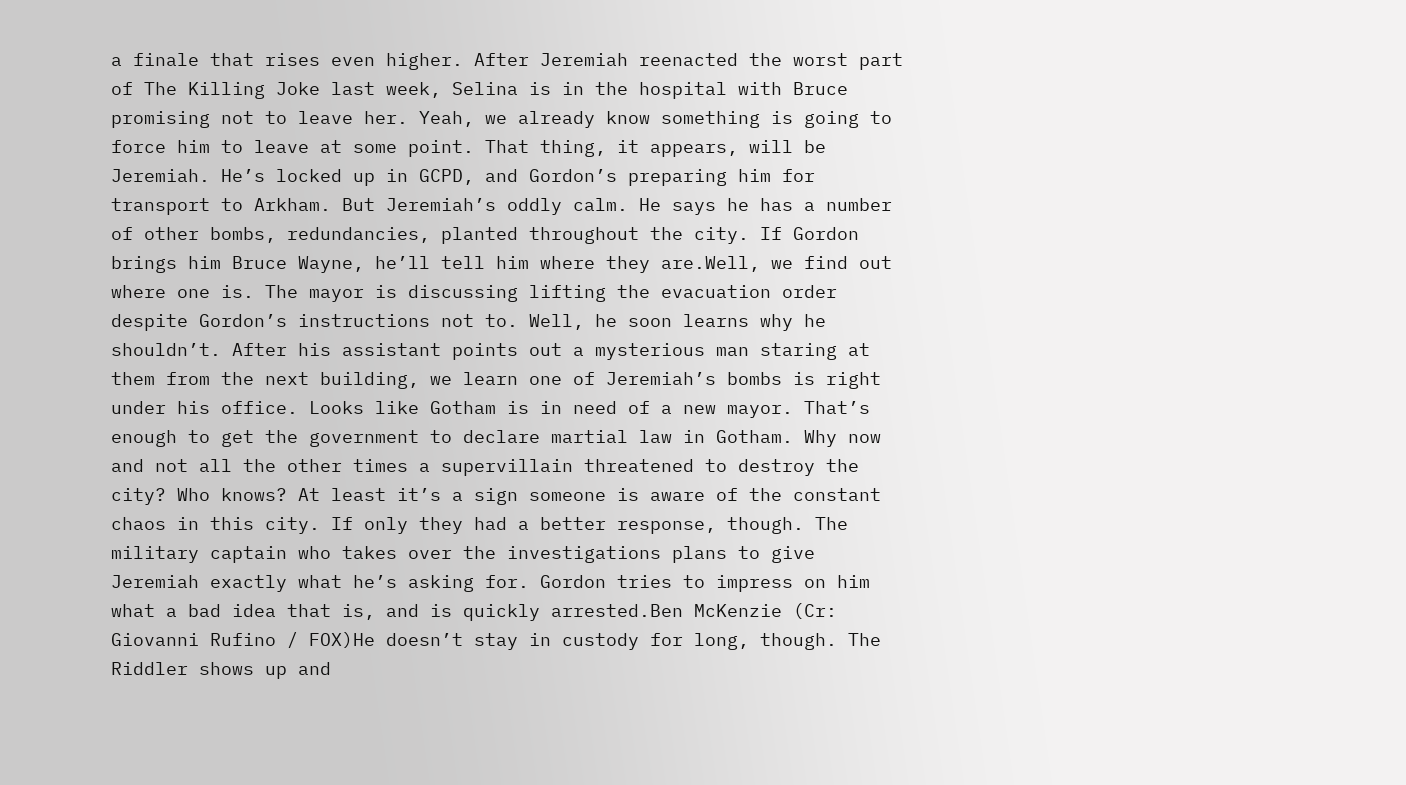a finale that rises even higher. After Jeremiah reenacted the worst part of The Killing Joke last week, Selina is in the hospital with Bruce promising not to leave her. Yeah, we already know something is going to force him to leave at some point. That thing, it appears, will be Jeremiah. He’s locked up in GCPD, and Gordon’s preparing him for transport to Arkham. But Jeremiah’s oddly calm. He says he has a number of other bombs, redundancies, planted throughout the city. If Gordon brings him Bruce Wayne, he’ll tell him where they are.Well, we find out where one is. The mayor is discussing lifting the evacuation order despite Gordon’s instructions not to. Well, he soon learns why he shouldn’t. After his assistant points out a mysterious man staring at them from the next building, we learn one of Jeremiah’s bombs is right under his office. Looks like Gotham is in need of a new mayor. That’s enough to get the government to declare martial law in Gotham. Why now and not all the other times a supervillain threatened to destroy the city? Who knows? At least it’s a sign someone is aware of the constant chaos in this city. If only they had a better response, though. The military captain who takes over the investigations plans to give Jeremiah exactly what he’s asking for. Gordon tries to impress on him what a bad idea that is, and is quickly arrested.Ben McKenzie (Cr: Giovanni Rufino / FOX)He doesn’t stay in custody for long, though. The Riddler shows up and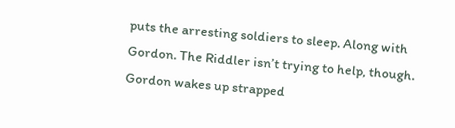puts the arresting soldiers to sleep. Along with Gordon. The Riddler isn’t trying to help, though. Gordon wakes up strapped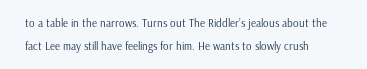to a table in the narrows. Turns out The Riddler’s jealous about the fact Lee may still have feelings for him. He wants to slowly crush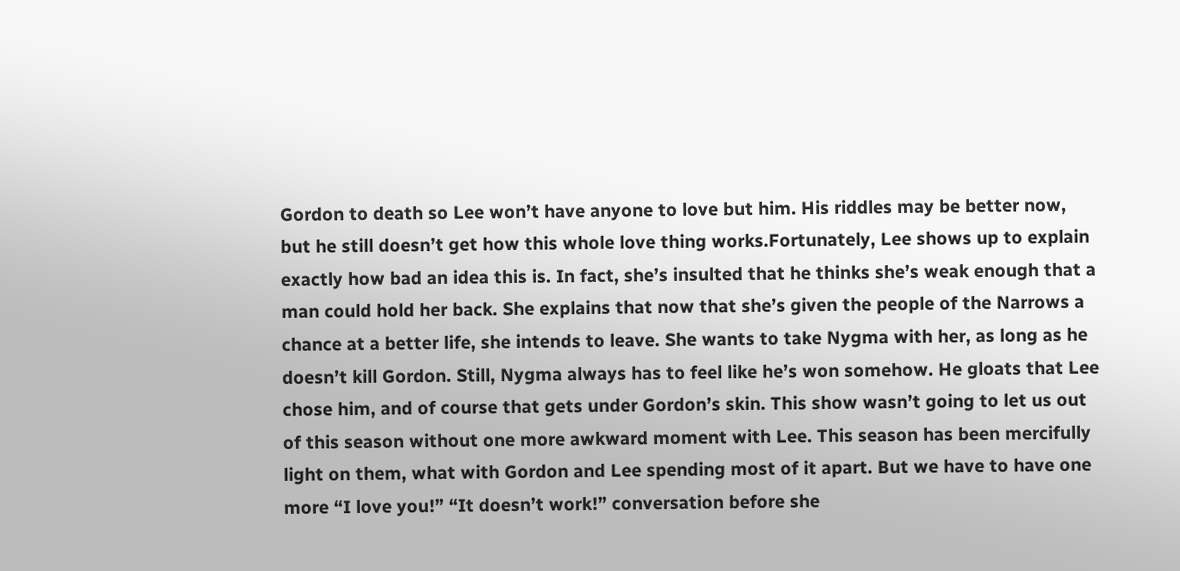Gordon to death so Lee won’t have anyone to love but him. His riddles may be better now, but he still doesn’t get how this whole love thing works.Fortunately, Lee shows up to explain exactly how bad an idea this is. In fact, she’s insulted that he thinks she’s weak enough that a man could hold her back. She explains that now that she’s given the people of the Narrows a chance at a better life, she intends to leave. She wants to take Nygma with her, as long as he doesn’t kill Gordon. Still, Nygma always has to feel like he’s won somehow. He gloats that Lee chose him, and of course that gets under Gordon’s skin. This show wasn’t going to let us out of this season without one more awkward moment with Lee. This season has been mercifully light on them, what with Gordon and Lee spending most of it apart. But we have to have one more “I love you!” “It doesn’t work!” conversation before she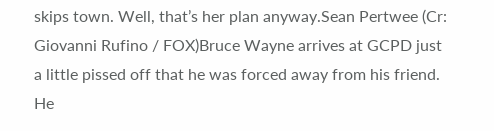skips town. Well, that’s her plan anyway.Sean Pertwee (Cr: Giovanni Rufino / FOX)Bruce Wayne arrives at GCPD just a little pissed off that he was forced away from his friend. He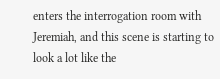enters the interrogation room with Jeremiah, and this scene is starting to look a lot like the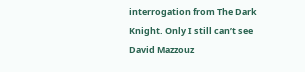interrogation from The Dark Knight. Only I still can’t see David Mazzouz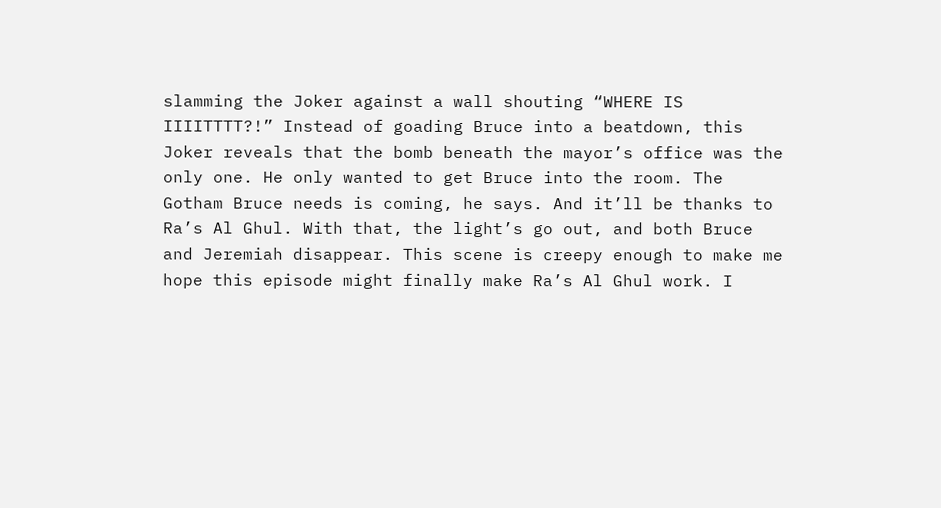slamming the Joker against a wall shouting “WHERE IS IIIITTTT?!” Instead of goading Bruce into a beatdown, this Joker reveals that the bomb beneath the mayor’s office was the only one. He only wanted to get Bruce into the room. The Gotham Bruce needs is coming, he says. And it’ll be thanks to Ra’s Al Ghul. With that, the light’s go out, and both Bruce and Jeremiah disappear. This scene is creepy enough to make me hope this episode might finally make Ra’s Al Ghul work. I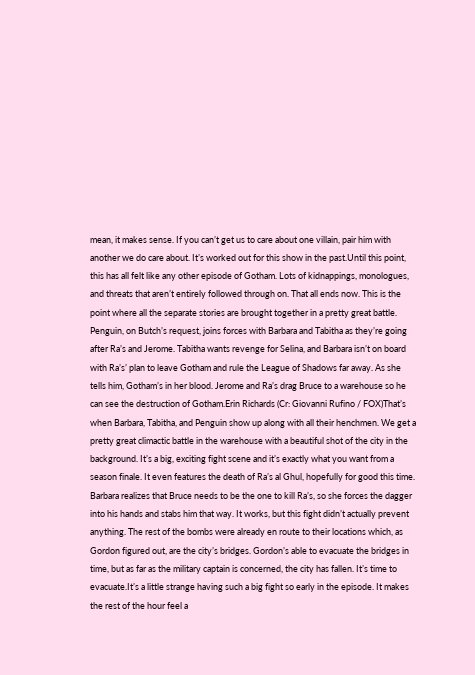mean, it makes sense. If you can’t get us to care about one villain, pair him with another we do care about. It’s worked out for this show in the past.Until this point, this has all felt like any other episode of Gotham. Lots of kidnappings, monologues, and threats that aren’t entirely followed through on. That all ends now. This is the point where all the separate stories are brought together in a pretty great battle. Penguin, on Butch’s request, joins forces with Barbara and Tabitha as they’re going after Ra’s and Jerome. Tabitha wants revenge for Selina, and Barbara isn’t on board with Ra’s’ plan to leave Gotham and rule the League of Shadows far away. As she tells him, Gotham’s in her blood. Jerome and Ra’s drag Bruce to a warehouse so he can see the destruction of Gotham.Erin Richards (Cr: Giovanni Rufino / FOX)That’s when Barbara, Tabitha, and Penguin show up along with all their henchmen. We get a pretty great climactic battle in the warehouse with a beautiful shot of the city in the background. It’s a big, exciting fight scene and it’s exactly what you want from a season finale. It even features the death of Ra’s al Ghul, hopefully for good this time. Barbara realizes that Bruce needs to be the one to kill Ra’s, so she forces the dagger into his hands and stabs him that way. It works, but this fight didn’t actually prevent anything. The rest of the bombs were already en route to their locations which, as Gordon figured out, are the city’s bridges. Gordon’s able to evacuate the bridges in time, but as far as the military captain is concerned, the city has fallen. It’s time to evacuate.It’s a little strange having such a big fight so early in the episode. It makes the rest of the hour feel a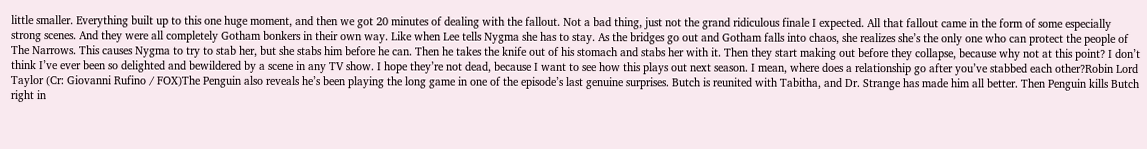little smaller. Everything built up to this one huge moment, and then we got 20 minutes of dealing with the fallout. Not a bad thing, just not the grand ridiculous finale I expected. All that fallout came in the form of some especially strong scenes. And they were all completely Gotham bonkers in their own way. Like when Lee tells Nygma she has to stay. As the bridges go out and Gotham falls into chaos, she realizes she’s the only one who can protect the people of The Narrows. This causes Nygma to try to stab her, but she stabs him before he can. Then he takes the knife out of his stomach and stabs her with it. Then they start making out before they collapse, because why not at this point? I don’t think I’ve ever been so delighted and bewildered by a scene in any TV show. I hope they’re not dead, because I want to see how this plays out next season. I mean, where does a relationship go after you’ve stabbed each other?Robin Lord Taylor (Cr: Giovanni Rufino / FOX)The Penguin also reveals he’s been playing the long game in one of the episode’s last genuine surprises. Butch is reunited with Tabitha, and Dr. Strange has made him all better. Then Penguin kills Butch right in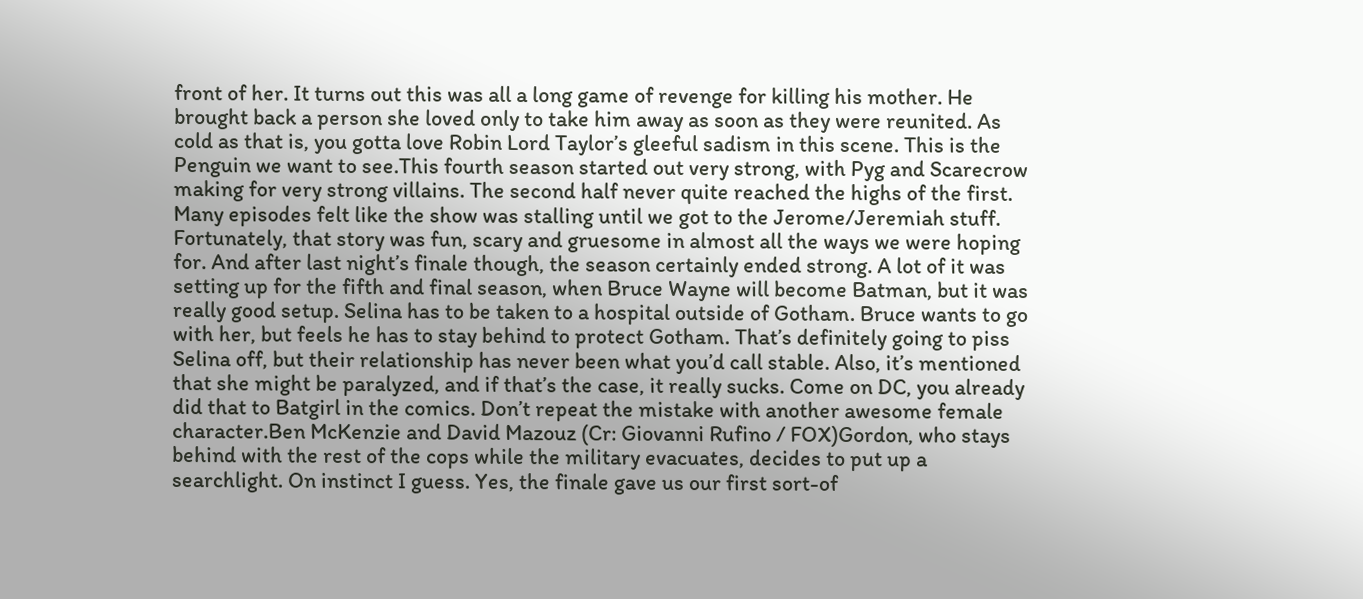front of her. It turns out this was all a long game of revenge for killing his mother. He brought back a person she loved only to take him away as soon as they were reunited. As cold as that is, you gotta love Robin Lord Taylor’s gleeful sadism in this scene. This is the Penguin we want to see.This fourth season started out very strong, with Pyg and Scarecrow making for very strong villains. The second half never quite reached the highs of the first. Many episodes felt like the show was stalling until we got to the Jerome/Jeremiah stuff. Fortunately, that story was fun, scary and gruesome in almost all the ways we were hoping for. And after last night’s finale though, the season certainly ended strong. A lot of it was setting up for the fifth and final season, when Bruce Wayne will become Batman, but it was really good setup. Selina has to be taken to a hospital outside of Gotham. Bruce wants to go with her, but feels he has to stay behind to protect Gotham. That’s definitely going to piss Selina off, but their relationship has never been what you’d call stable. Also, it’s mentioned that she might be paralyzed, and if that’s the case, it really sucks. Come on DC, you already did that to Batgirl in the comics. Don’t repeat the mistake with another awesome female character.Ben McKenzie and David Mazouz (Cr: Giovanni Rufino / FOX)Gordon, who stays behind with the rest of the cops while the military evacuates, decides to put up a searchlight. On instinct I guess. Yes, the finale gave us our first sort-of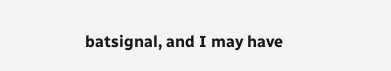batsignal, and I may have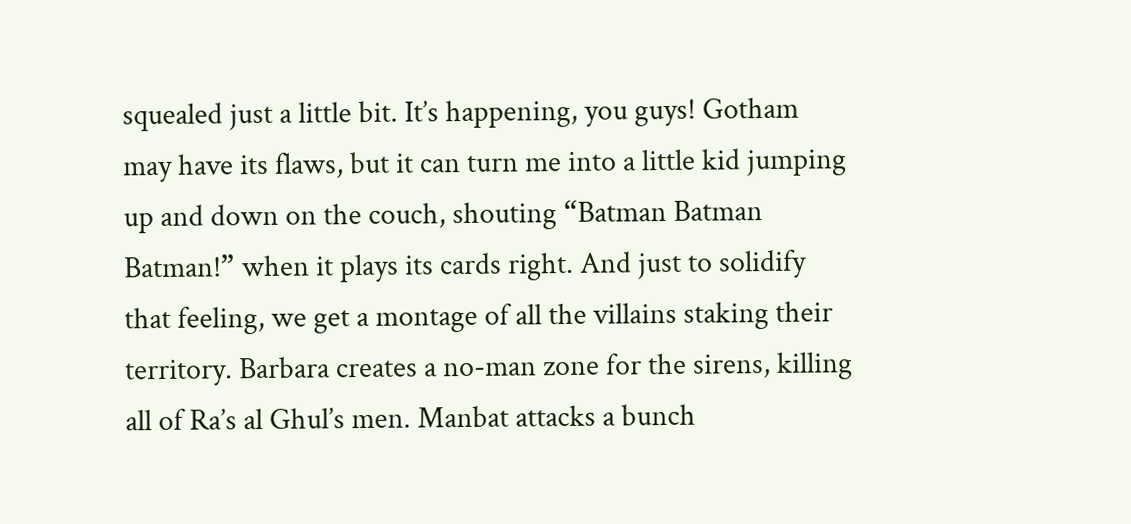squealed just a little bit. It’s happening, you guys! Gotham may have its flaws, but it can turn me into a little kid jumping up and down on the couch, shouting “Batman Batman Batman!” when it plays its cards right. And just to solidify that feeling, we get a montage of all the villains staking their territory. Barbara creates a no-man zone for the sirens, killing all of Ra’s al Ghul’s men. Manbat attacks a bunch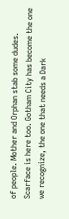of people. Mother and Orphan stab some dudes. Scarface is here too. Gotham City has become the one we recognize, the one that needs a Dark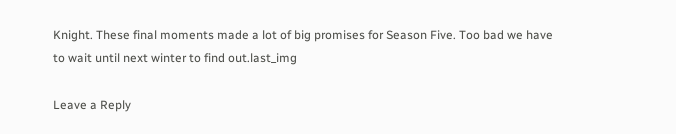Knight. These final moments made a lot of big promises for Season Five. Too bad we have to wait until next winter to find out.last_img

Leave a Reply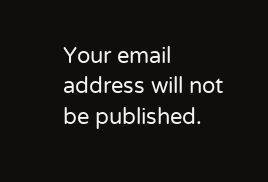Your email address will not be published.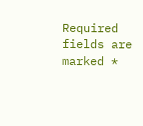Required fields are marked *